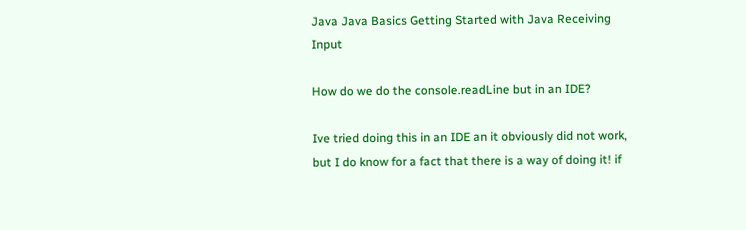Java Java Basics Getting Started with Java Receiving Input

How do we do the console.readLine but in an IDE?

Ive tried doing this in an IDE an it obviously did not work, but I do know for a fact that there is a way of doing it! if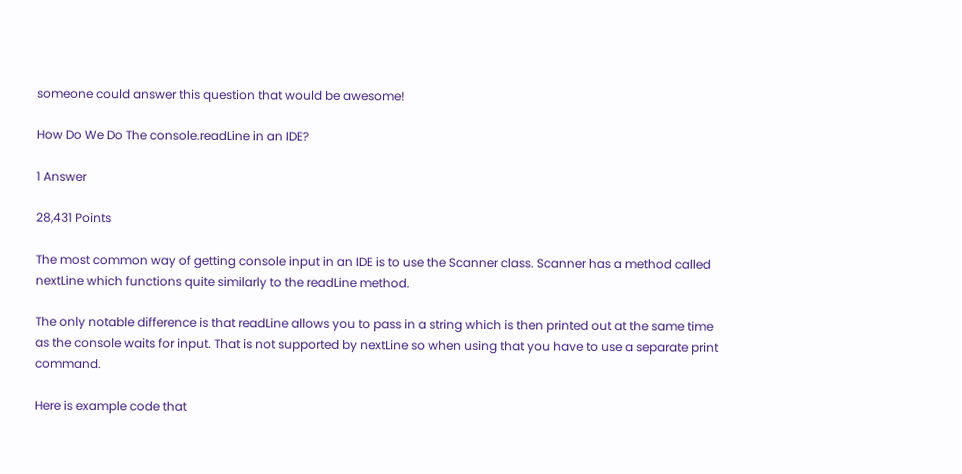someone could answer this question that would be awesome!

How Do We Do The console.readLine in an IDE?

1 Answer

28,431 Points

The most common way of getting console input in an IDE is to use the Scanner class. Scanner has a method called nextLine which functions quite similarly to the readLine method.

The only notable difference is that readLine allows you to pass in a string which is then printed out at the same time as the console waits for input. That is not supported by nextLine so when using that you have to use a separate print command.

Here is example code that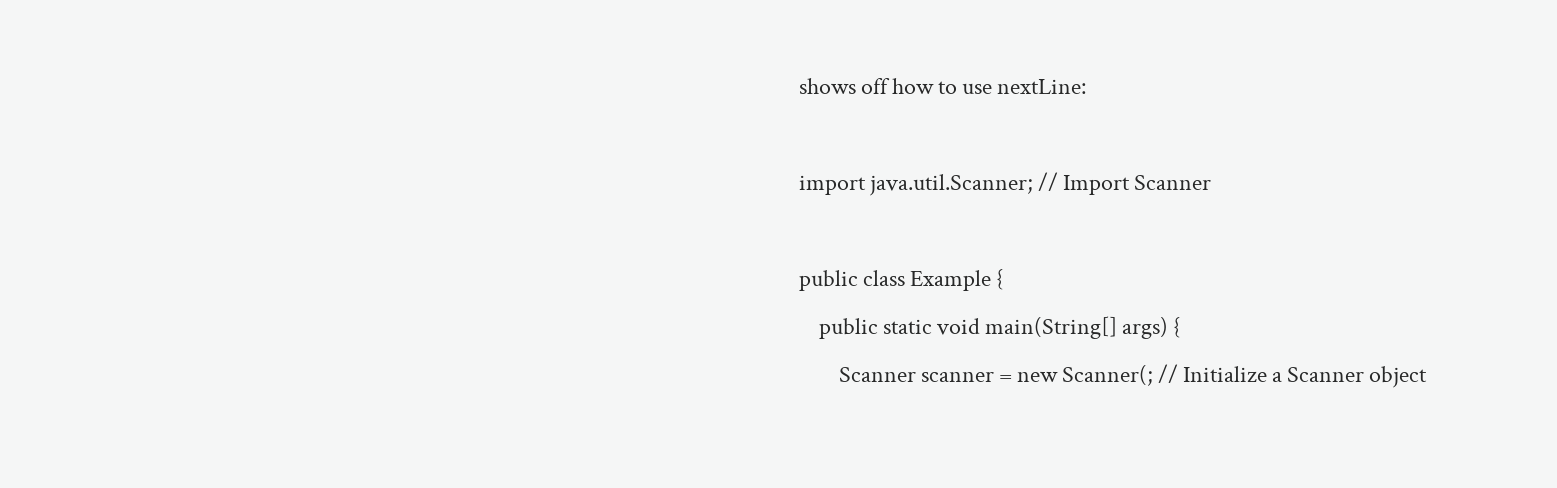shows off how to use nextLine:

import java.util.Scanner; // Import Scanner

public class Example {
    public static void main(String[] args) {
        Scanner scanner = new Scanner(; // Initialize a Scanner object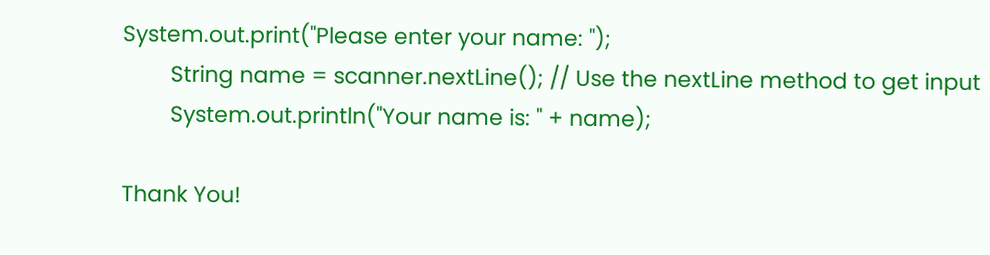System.out.print("Please enter your name: ");
        String name = scanner.nextLine(); // Use the nextLine method to get input
        System.out.println("Your name is: " + name);

Thank You!